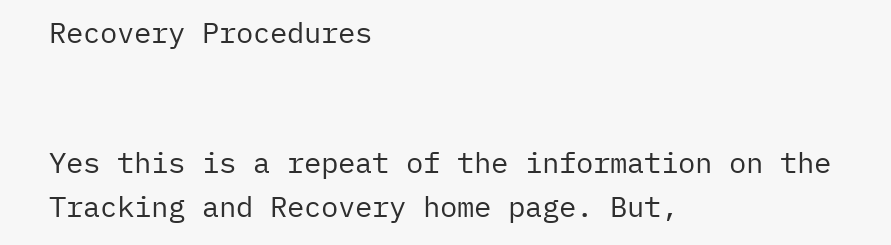Recovery Procedures


Yes this is a repeat of the information on the Tracking and Recovery home page. But,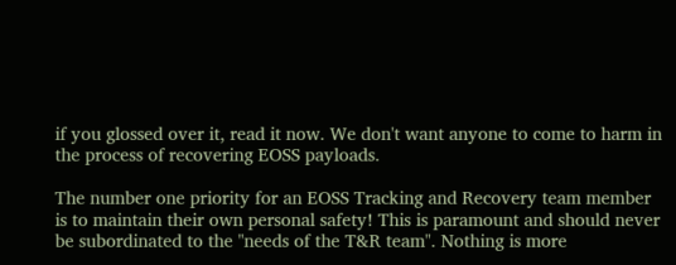if you glossed over it, read it now. We don't want anyone to come to harm in the process of recovering EOSS payloads.

The number one priority for an EOSS Tracking and Recovery team member is to maintain their own personal safety! This is paramount and should never be subordinated to the "needs of the T&R team". Nothing is more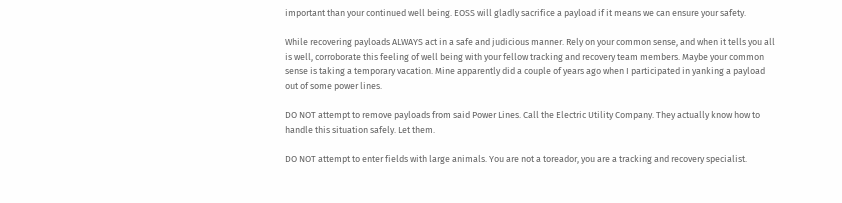important than your continued well being. EOSS will gladly sacrifice a payload if it means we can ensure your safety.

While recovering payloads ALWAYS act in a safe and judicious manner. Rely on your common sense, and when it tells you all is well, corroborate this feeling of well being with your fellow tracking and recovery team members. Maybe your common sense is taking a temporary vacation. Mine apparently did a couple of years ago when I participated in yanking a payload out of some power lines.

DO NOT attempt to remove payloads from said Power Lines. Call the Electric Utility Company. They actually know how to handle this situation safely. Let them.

DO NOT attempt to enter fields with large animals. You are not a toreador, you are a tracking and recovery specialist.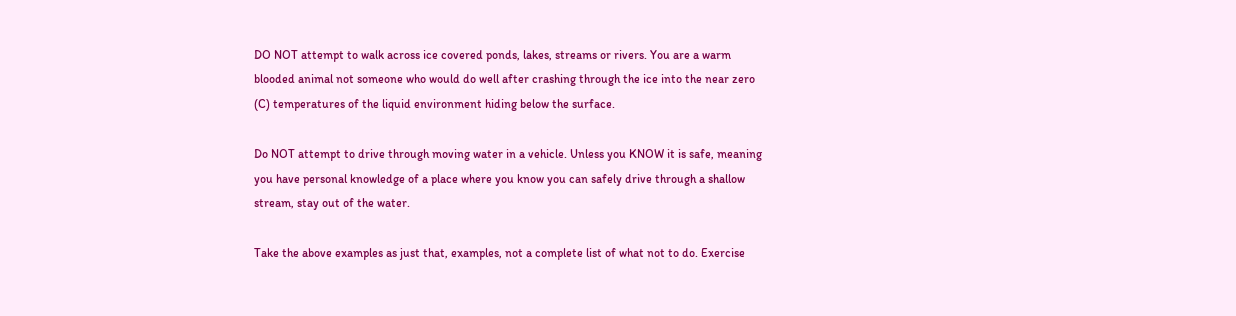DO NOT attempt to walk across ice covered ponds, lakes, streams or rivers. You are a warm blooded animal not someone who would do well after crashing through the ice into the near zero (C) temperatures of the liquid environment hiding below the surface.

Do NOT attempt to drive through moving water in a vehicle. Unless you KNOW it is safe, meaning you have personal knowledge of a place where you know you can safely drive through a shallow stream, stay out of the water.

Take the above examples as just that, examples, not a complete list of what not to do. Exercise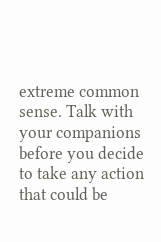extreme common sense. Talk with your companions before you decide to take any action that could be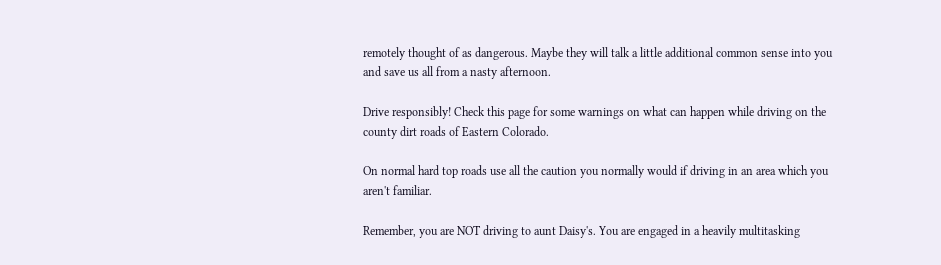remotely thought of as dangerous. Maybe they will talk a little additional common sense into you and save us all from a nasty afternoon.

Drive responsibly! Check this page for some warnings on what can happen while driving on the county dirt roads of Eastern Colorado.

On normal hard top roads use all the caution you normally would if driving in an area which you aren't familiar.

Remember, you are NOT driving to aunt Daisy's. You are engaged in a heavily multitasking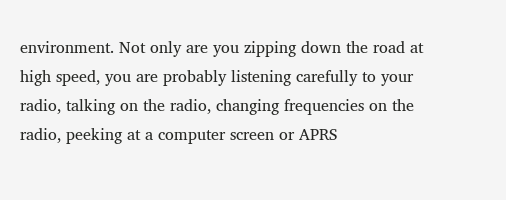environment. Not only are you zipping down the road at high speed, you are probably listening carefully to your radio, talking on the radio, changing frequencies on the radio, peeking at a computer screen or APRS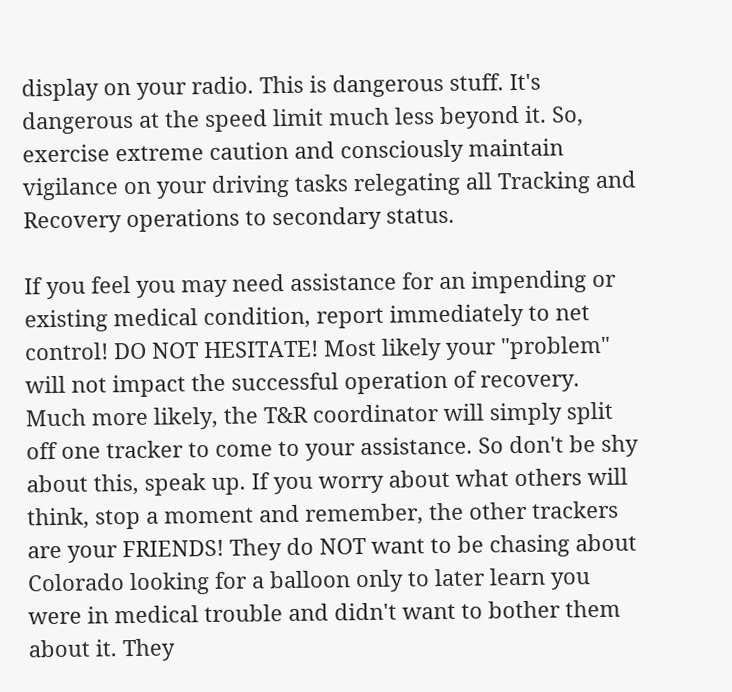display on your radio. This is dangerous stuff. It's dangerous at the speed limit much less beyond it. So, exercise extreme caution and consciously maintain vigilance on your driving tasks relegating all Tracking and Recovery operations to secondary status.

If you feel you may need assistance for an impending or existing medical condition, report immediately to net control! DO NOT HESITATE! Most likely your "problem" will not impact the successful operation of recovery. Much more likely, the T&R coordinator will simply split off one tracker to come to your assistance. So don't be shy about this, speak up. If you worry about what others will think, stop a moment and remember, the other trackers are your FRIENDS! They do NOT want to be chasing about Colorado looking for a balloon only to later learn you were in medical trouble and didn't want to bother them about it. They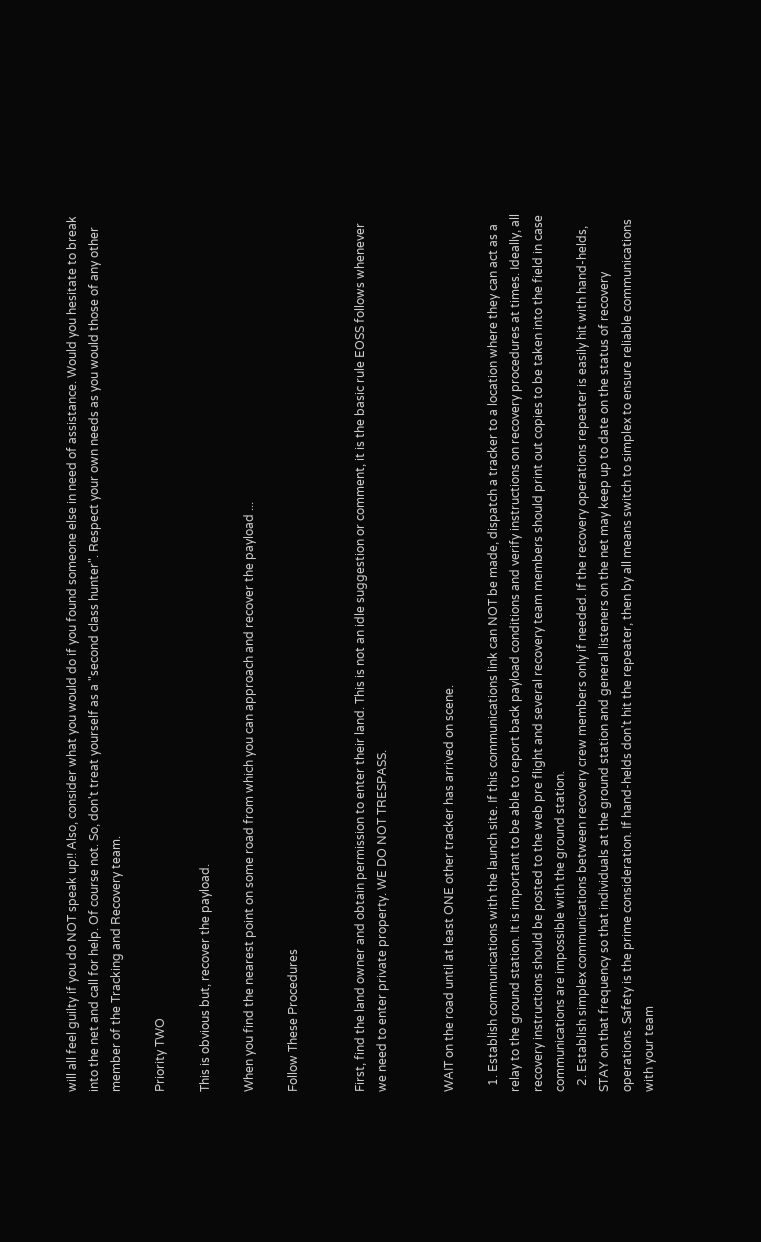will all feel guilty if you do NOT speak up!! Also, consider what you would do if you found someone else in need of assistance. Would you hesitate to break into the net and call for help. Of course not. So, don't treat yourself as a "second class hunter". Respect your own needs as you would those of any other member of the Tracking and Recovery team.

Priority TWO

This is obvious but, recover the payload.

When you find the nearest point on some road from which you can approach and recover the payload ...

Follow These Procedures


First, find the land owner and obtain permission to enter their land. This is not an idle suggestion or comment, it is the basic rule EOSS follows whenever we need to enter private property. WE DO NOT TRESPASS.


WAIT on the road until at least ONE other tracker has arrived on scene.

  1. Establish communications with the launch site. If this communications link can NOT be made, dispatch a tracker to a location where they can act as a relay to the ground station. It is important to be able to report back payload conditions and verify instructions on recovery procedures at times. Ideally, all recovery instructions should be posted to the web pre flight and several recovery team members should print out copies to be taken into the field in case communications are impossible with the ground station.
  2. Establish simplex communications between recovery crew members only if needed. If the recovery operations repeater is easily hit with hand-helds, STAY on that frequency so that individuals at the ground station and general listeners on the net may keep up to date on the status of recovery operations. Safety is the prime consideration. If hand-helds don't hit the repeater, then by all means switch to simplex to ensure reliable communications with your team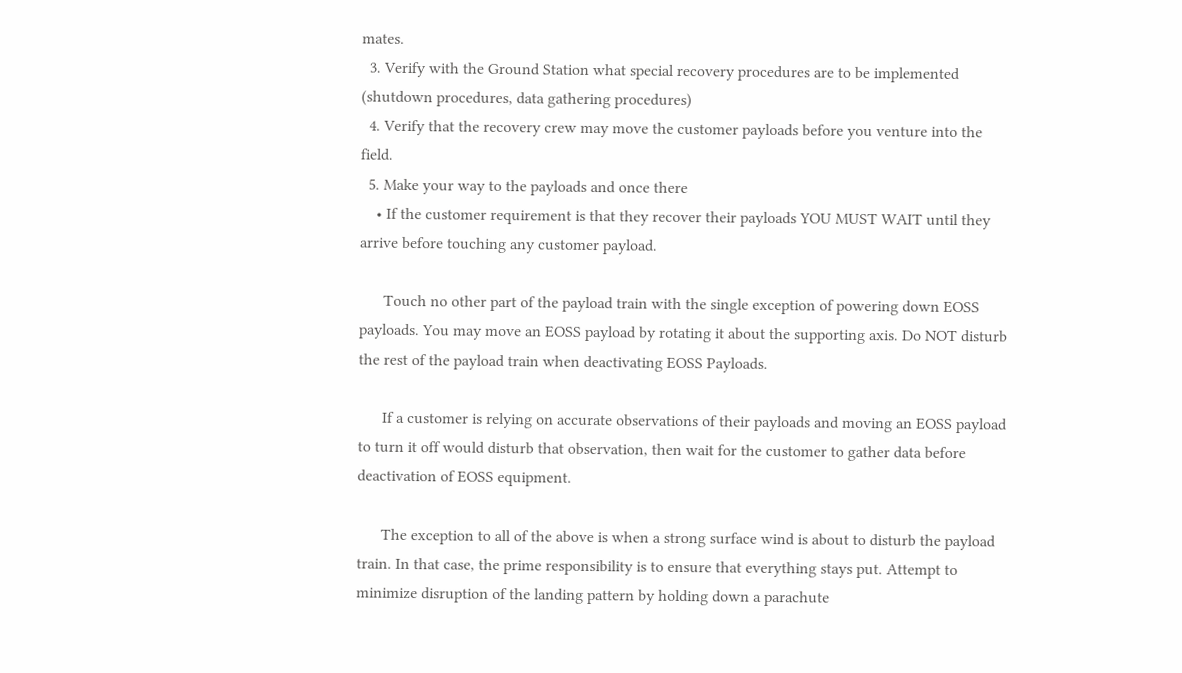mates.
  3. Verify with the Ground Station what special recovery procedures are to be implemented (shutdown procedures, data gathering procedures)
  4. Verify that the recovery crew may move the customer payloads before you venture into the field.
  5. Make your way to the payloads and once there
    • If the customer requirement is that they recover their payloads YOU MUST WAIT until they arrive before touching any customer payload.

      Touch no other part of the payload train with the single exception of powering down EOSS payloads. You may move an EOSS payload by rotating it about the supporting axis. Do NOT disturb the rest of the payload train when deactivating EOSS Payloads.

      If a customer is relying on accurate observations of their payloads and moving an EOSS payload to turn it off would disturb that observation, then wait for the customer to gather data before deactivation of EOSS equipment.

      The exception to all of the above is when a strong surface wind is about to disturb the payload train. In that case, the prime responsibility is to ensure that everything stays put. Attempt to minimize disruption of the landing pattern by holding down a parachute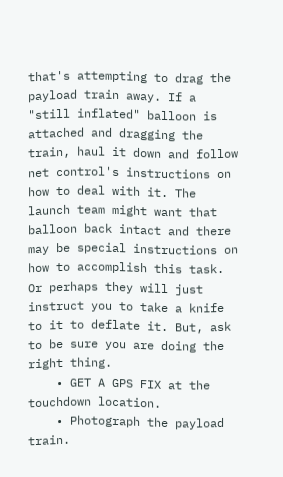that's attempting to drag the payload train away. If a "still inflated" balloon is attached and dragging the train, haul it down and follow net control's instructions on how to deal with it. The launch team might want that balloon back intact and there may be special instructions on how to accomplish this task. Or perhaps they will just instruct you to take a knife to it to deflate it. But, ask to be sure you are doing the right thing.
    • GET A GPS FIX at the touchdown location.
    • Photograph the payload train.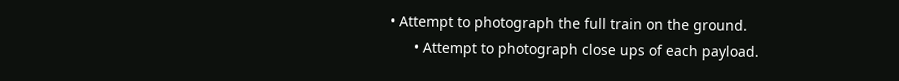• Attempt to photograph the full train on the ground.
      • Attempt to photograph close ups of each payload.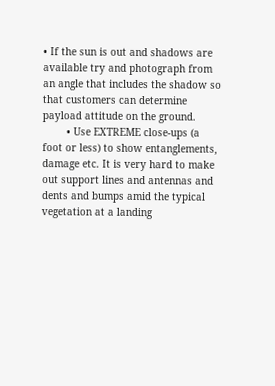• If the sun is out and shadows are available try and photograph from an angle that includes the shadow so that customers can determine payload attitude on the ground.
        • Use EXTREME close-ups (a foot or less) to show entanglements, damage etc. It is very hard to make out support lines and antennas and dents and bumps amid the typical vegetation at a landing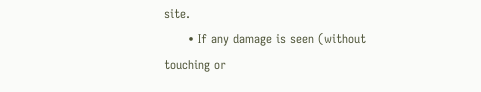site.
      • If any damage is seen (without touching or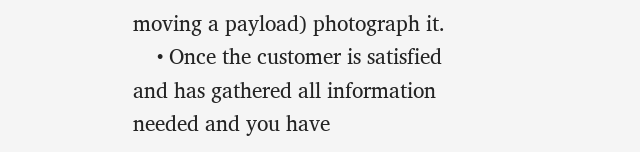moving a payload) photograph it.
    • Once the customer is satisfied and has gathered all information needed and you have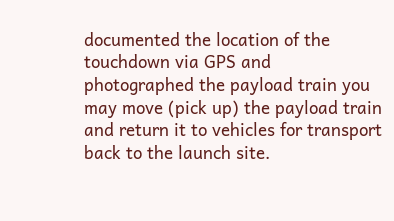documented the location of the touchdown via GPS and photographed the payload train you may move (pick up) the payload train and return it to vehicles for transport back to the launch site.